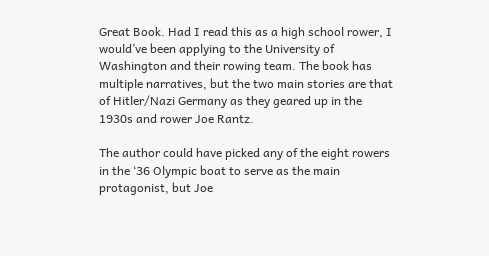Great Book. Had I read this as a high school rower, I would’ve been applying to the University of Washington and their rowing team. The book has multiple narratives, but the two main stories are that of Hitler/Nazi Germany as they geared up in the 1930s and rower Joe Rantz.

The author could have picked any of the eight rowers in the ‘36 Olympic boat to serve as the main protagonist, but Joe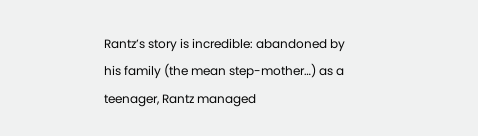Rantz’s story is incredible: abandoned by his family (the mean step-mother…) as a teenager, Rantz managed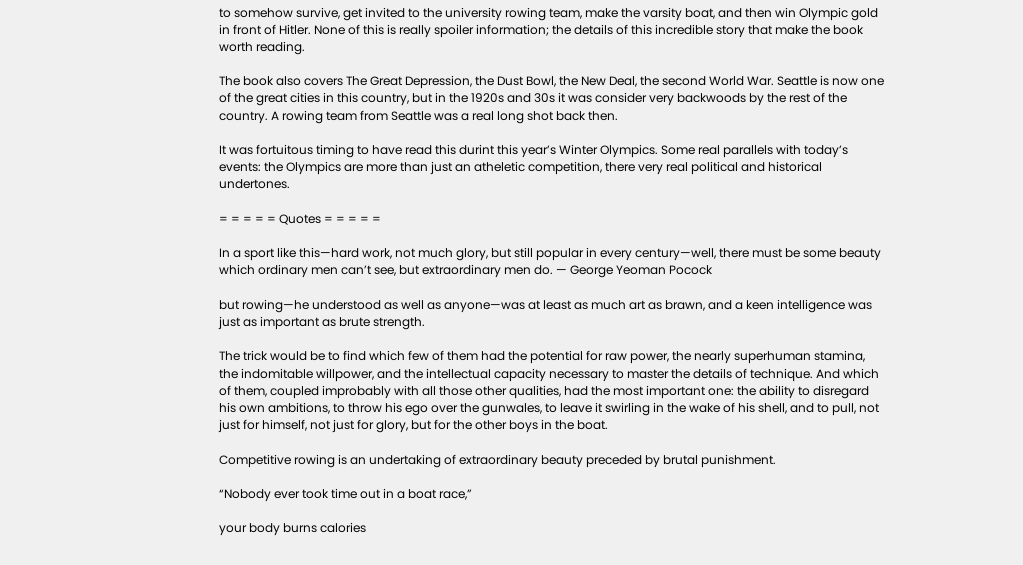to somehow survive, get invited to the university rowing team, make the varsity boat, and then win Olympic gold in front of Hitler. None of this is really spoiler information; the details of this incredible story that make the book worth reading.

The book also covers The Great Depression, the Dust Bowl, the New Deal, the second World War. Seattle is now one of the great cities in this country, but in the 1920s and 30s it was consider very backwoods by the rest of the country. A rowing team from Seattle was a real long shot back then.

It was fortuitous timing to have read this durint this year’s Winter Olympics. Some real parallels with today’s events: the Olympics are more than just an atheletic competition, there very real political and historical undertones.

= = = = = Quotes = = = = =

In a sport like this—hard work, not much glory, but still popular in every century—well, there must be some beauty which ordinary men can’t see, but extraordinary men do. — George Yeoman Pocock

but rowing—he understood as well as anyone—was at least as much art as brawn, and a keen intelligence was just as important as brute strength.

The trick would be to find which few of them had the potential for raw power, the nearly superhuman stamina, the indomitable willpower, and the intellectual capacity necessary to master the details of technique. And which of them, coupled improbably with all those other qualities, had the most important one: the ability to disregard his own ambitions, to throw his ego over the gunwales, to leave it swirling in the wake of his shell, and to pull, not just for himself, not just for glory, but for the other boys in the boat.

Competitive rowing is an undertaking of extraordinary beauty preceded by brutal punishment.

“Nobody ever took time out in a boat race,”

your body burns calories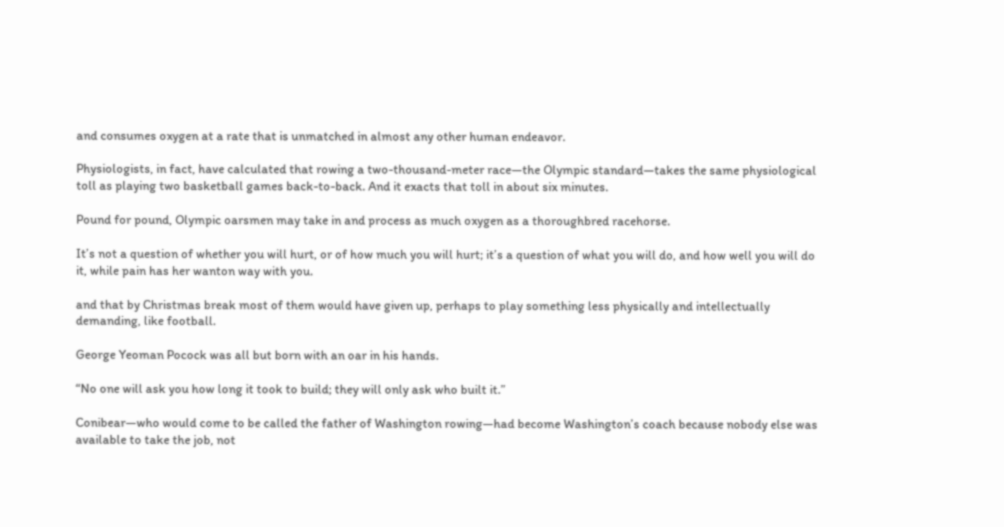and consumes oxygen at a rate that is unmatched in almost any other human endeavor.

Physiologists, in fact, have calculated that rowing a two-thousand-meter race—the Olympic standard—takes the same physiological toll as playing two basketball games back-to-back. And it exacts that toll in about six minutes.

Pound for pound, Olympic oarsmen may take in and process as much oxygen as a thoroughbred racehorse.

It’s not a question of whether you will hurt, or of how much you will hurt; it’s a question of what you will do, and how well you will do it, while pain has her wanton way with you.

and that by Christmas break most of them would have given up, perhaps to play something less physically and intellectually demanding, like football.

George Yeoman Pocock was all but born with an oar in his hands.

“No one will ask you how long it took to build; they will only ask who built it.”

Conibear—who would come to be called the father of Washington rowing—had become Washington’s coach because nobody else was available to take the job, not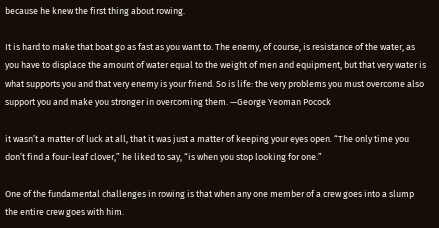because he knew the first thing about rowing.

It is hard to make that boat go as fast as you want to. The enemy, of course, is resistance of the water, as you have to displace the amount of water equal to the weight of men and equipment, but that very water is what supports you and that very enemy is your friend. So is life: the very problems you must overcome also support you and make you stronger in overcoming them. —George Yeoman Pocock

it wasn’t a matter of luck at all, that it was just a matter of keeping your eyes open. “The only time you don’t find a four-leaf clover,” he liked to say, “is when you stop looking for one.”

One of the fundamental challenges in rowing is that when any one member of a crew goes into a slump the entire crew goes with him.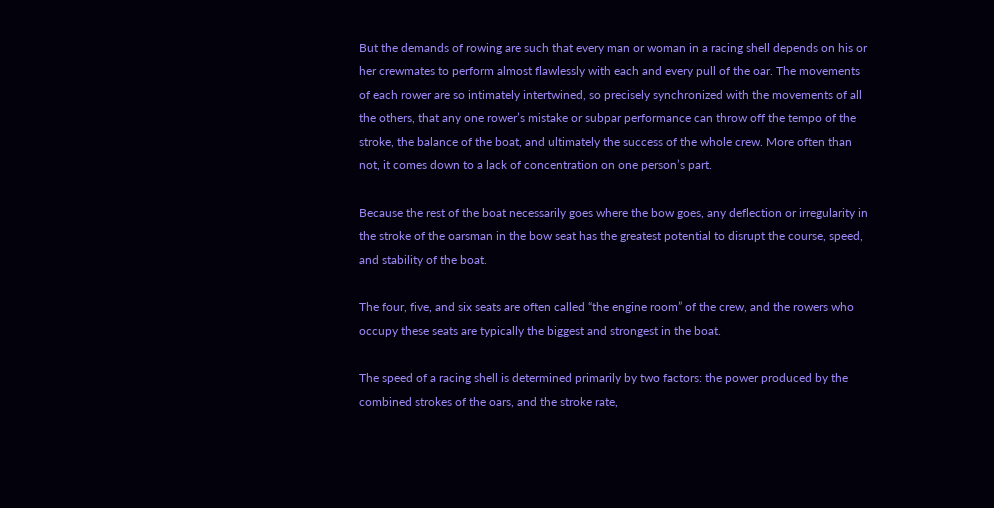But the demands of rowing are such that every man or woman in a racing shell depends on his or her crewmates to perform almost flawlessly with each and every pull of the oar. The movements of each rower are so intimately intertwined, so precisely synchronized with the movements of all the others, that any one rower’s mistake or subpar performance can throw off the tempo of the stroke, the balance of the boat, and ultimately the success of the whole crew. More often than not, it comes down to a lack of concentration on one person’s part.

Because the rest of the boat necessarily goes where the bow goes, any deflection or irregularity in the stroke of the oarsman in the bow seat has the greatest potential to disrupt the course, speed, and stability of the boat.

The four, five, and six seats are often called “the engine room” of the crew, and the rowers who occupy these seats are typically the biggest and strongest in the boat.

The speed of a racing shell is determined primarily by two factors: the power produced by the combined strokes of the oars, and the stroke rate,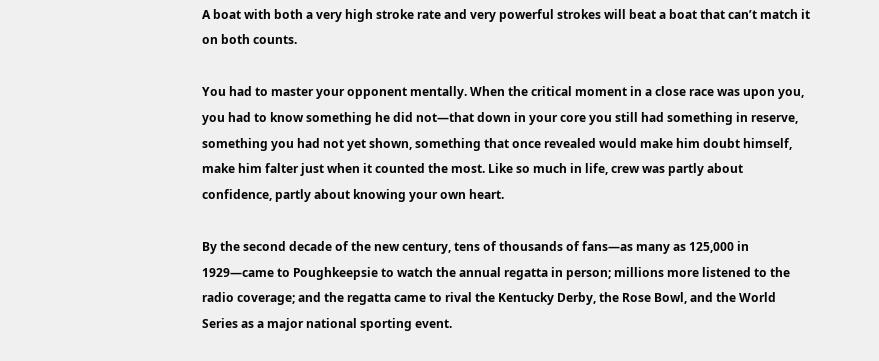A boat with both a very high stroke rate and very powerful strokes will beat a boat that can’t match it on both counts.

You had to master your opponent mentally. When the critical moment in a close race was upon you, you had to know something he did not—that down in your core you still had something in reserve, something you had not yet shown, something that once revealed would make him doubt himself, make him falter just when it counted the most. Like so much in life, crew was partly about confidence, partly about knowing your own heart.

By the second decade of the new century, tens of thousands of fans—as many as 125,000 in 1929—came to Poughkeepsie to watch the annual regatta in person; millions more listened to the radio coverage; and the regatta came to rival the Kentucky Derby, the Rose Bowl, and the World Series as a major national sporting event.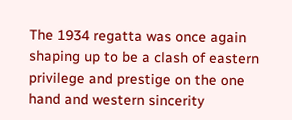The 1934 regatta was once again shaping up to be a clash of eastern privilege and prestige on the one hand and western sincerity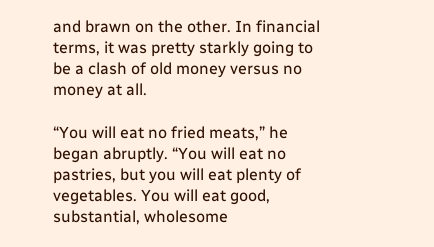and brawn on the other. In financial terms, it was pretty starkly going to be a clash of old money versus no money at all.

“You will eat no fried meats,” he began abruptly. “You will eat no pastries, but you will eat plenty of vegetables. You will eat good, substantial, wholesome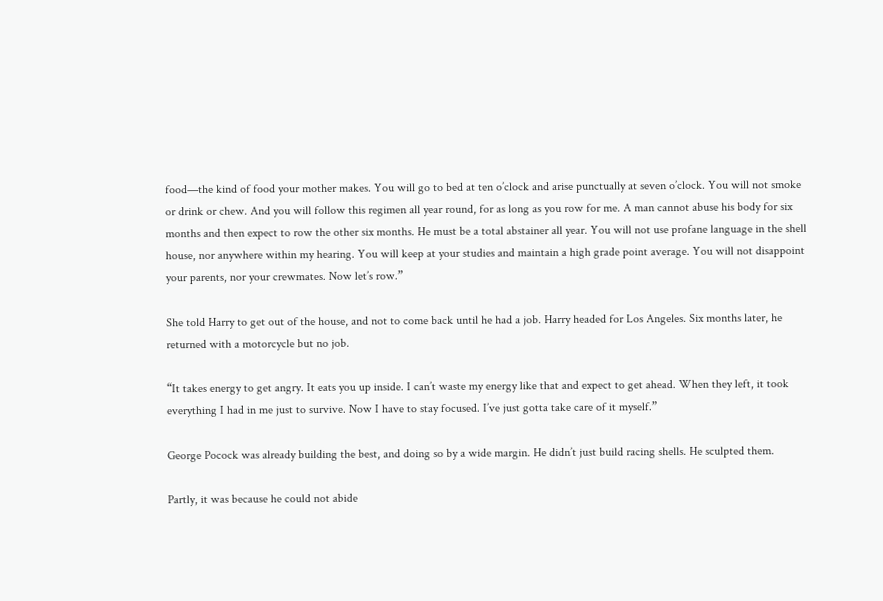food—the kind of food your mother makes. You will go to bed at ten o’clock and arise punctually at seven o’clock. You will not smoke or drink or chew. And you will follow this regimen all year round, for as long as you row for me. A man cannot abuse his body for six months and then expect to row the other six months. He must be a total abstainer all year. You will not use profane language in the shell house, nor anywhere within my hearing. You will keep at your studies and maintain a high grade point average. You will not disappoint your parents, nor your crewmates. Now let’s row.”

She told Harry to get out of the house, and not to come back until he had a job. Harry headed for Los Angeles. Six months later, he returned with a motorcycle but no job.

“It takes energy to get angry. It eats you up inside. I can’t waste my energy like that and expect to get ahead. When they left, it took everything I had in me just to survive. Now I have to stay focused. I’ve just gotta take care of it myself.”

George Pocock was already building the best, and doing so by a wide margin. He didn’t just build racing shells. He sculpted them.

Partly, it was because he could not abide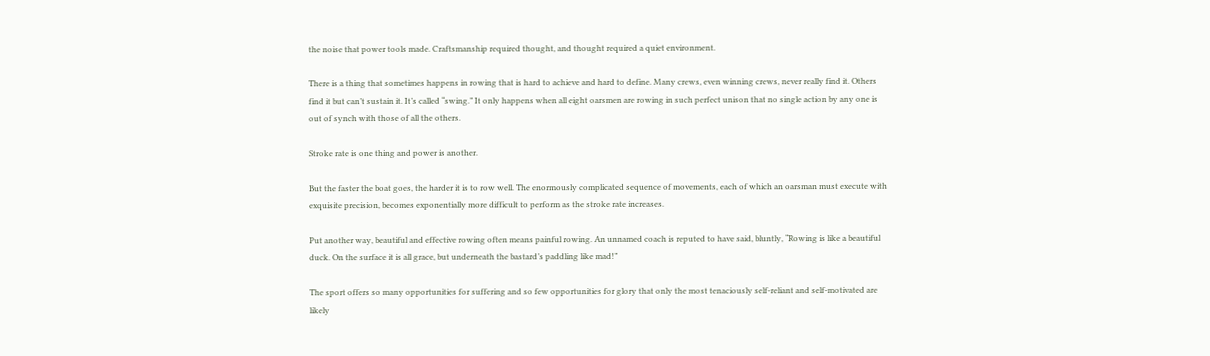the noise that power tools made. Craftsmanship required thought, and thought required a quiet environment.

There is a thing that sometimes happens in rowing that is hard to achieve and hard to define. Many crews, even winning crews, never really find it. Others find it but can’t sustain it. It’s called “swing.” It only happens when all eight oarsmen are rowing in such perfect unison that no single action by any one is out of synch with those of all the others.

Stroke rate is one thing and power is another.

But the faster the boat goes, the harder it is to row well. The enormously complicated sequence of movements, each of which an oarsman must execute with exquisite precision, becomes exponentially more difficult to perform as the stroke rate increases.

Put another way, beautiful and effective rowing often means painful rowing. An unnamed coach is reputed to have said, bluntly, “Rowing is like a beautiful duck. On the surface it is all grace, but underneath the bastard’s paddling like mad!”

The sport offers so many opportunities for suffering and so few opportunities for glory that only the most tenaciously self-reliant and self-motivated are likely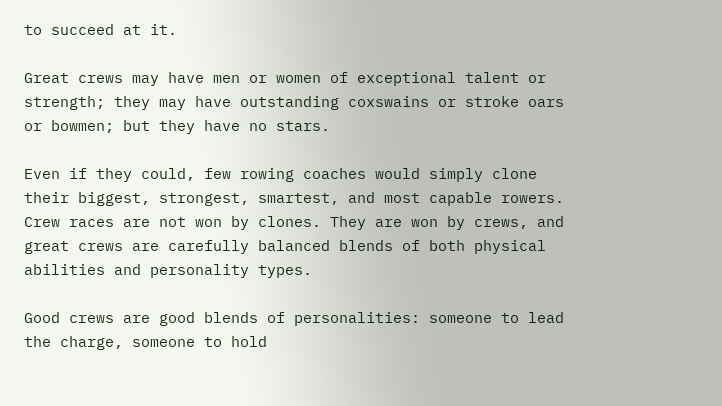to succeed at it.

Great crews may have men or women of exceptional talent or strength; they may have outstanding coxswains or stroke oars or bowmen; but they have no stars.

Even if they could, few rowing coaches would simply clone their biggest, strongest, smartest, and most capable rowers. Crew races are not won by clones. They are won by crews, and great crews are carefully balanced blends of both physical abilities and personality types.

Good crews are good blends of personalities: someone to lead the charge, someone to hold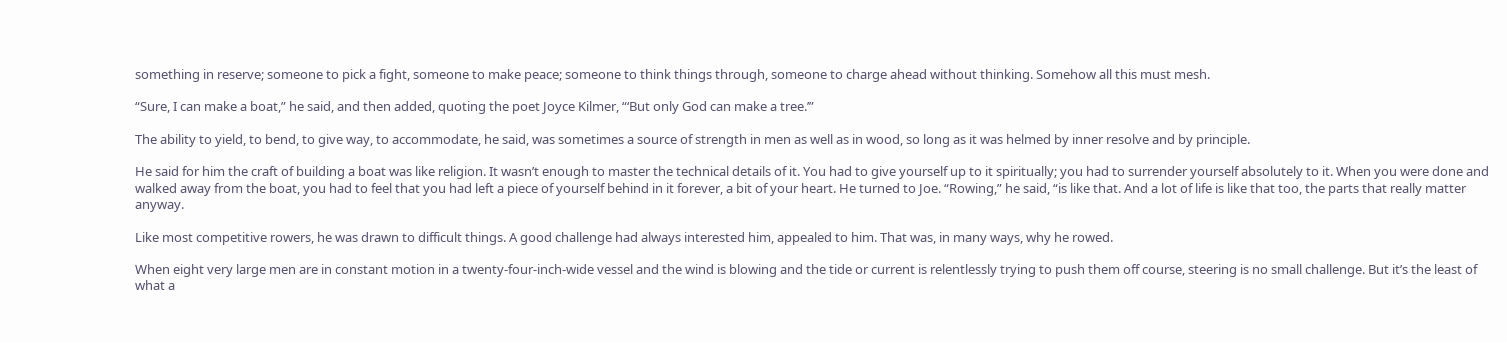something in reserve; someone to pick a fight, someone to make peace; someone to think things through, someone to charge ahead without thinking. Somehow all this must mesh.

“Sure, I can make a boat,” he said, and then added, quoting the poet Joyce Kilmer, “‘But only God can make a tree.’”

The ability to yield, to bend, to give way, to accommodate, he said, was sometimes a source of strength in men as well as in wood, so long as it was helmed by inner resolve and by principle.

He said for him the craft of building a boat was like religion. It wasn’t enough to master the technical details of it. You had to give yourself up to it spiritually; you had to surrender yourself absolutely to it. When you were done and walked away from the boat, you had to feel that you had left a piece of yourself behind in it forever, a bit of your heart. He turned to Joe. “Rowing,” he said, “is like that. And a lot of life is like that too, the parts that really matter anyway.

Like most competitive rowers, he was drawn to difficult things. A good challenge had always interested him, appealed to him. That was, in many ways, why he rowed.

When eight very large men are in constant motion in a twenty-four-inch-wide vessel and the wind is blowing and the tide or current is relentlessly trying to push them off course, steering is no small challenge. But it’s the least of what a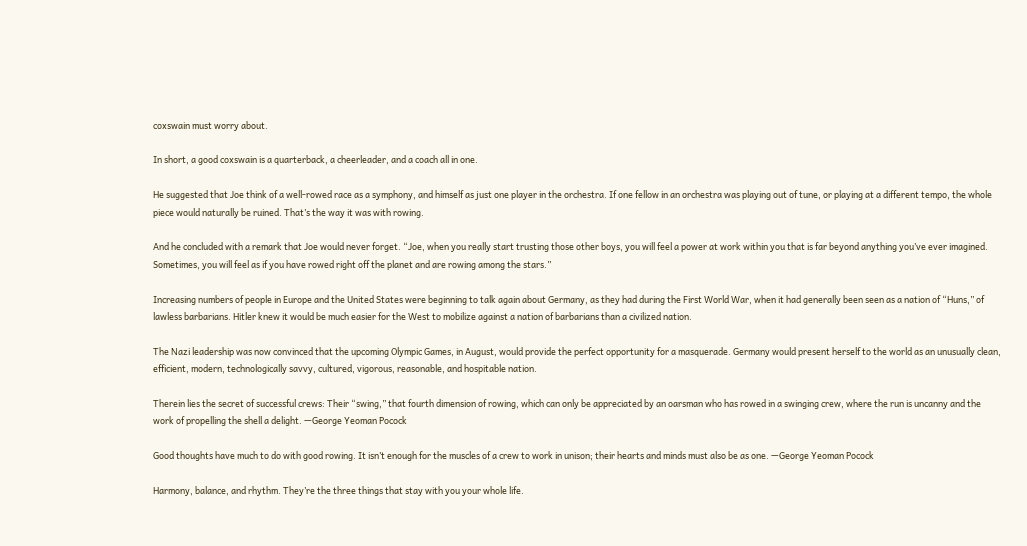coxswain must worry about.

In short, a good coxswain is a quarterback, a cheerleader, and a coach all in one.

He suggested that Joe think of a well-rowed race as a symphony, and himself as just one player in the orchestra. If one fellow in an orchestra was playing out of tune, or playing at a different tempo, the whole piece would naturally be ruined. That’s the way it was with rowing.

And he concluded with a remark that Joe would never forget. “Joe, when you really start trusting those other boys, you will feel a power at work within you that is far beyond anything you’ve ever imagined. Sometimes, you will feel as if you have rowed right off the planet and are rowing among the stars.”

Increasing numbers of people in Europe and the United States were beginning to talk again about Germany, as they had during the First World War, when it had generally been seen as a nation of “Huns,” of lawless barbarians. Hitler knew it would be much easier for the West to mobilize against a nation of barbarians than a civilized nation.

The Nazi leadership was now convinced that the upcoming Olympic Games, in August, would provide the perfect opportunity for a masquerade. Germany would present herself to the world as an unusually clean, efficient, modern, technologically savvy, cultured, vigorous, reasonable, and hospitable nation.

Therein lies the secret of successful crews: Their “swing,” that fourth dimension of rowing, which can only be appreciated by an oarsman who has rowed in a swinging crew, where the run is uncanny and the work of propelling the shell a delight. —George Yeoman Pocock

Good thoughts have much to do with good rowing. It isn’t enough for the muscles of a crew to work in unison; their hearts and minds must also be as one. —George Yeoman Pocock

Harmony, balance, and rhythm. They’re the three things that stay with you your whole life.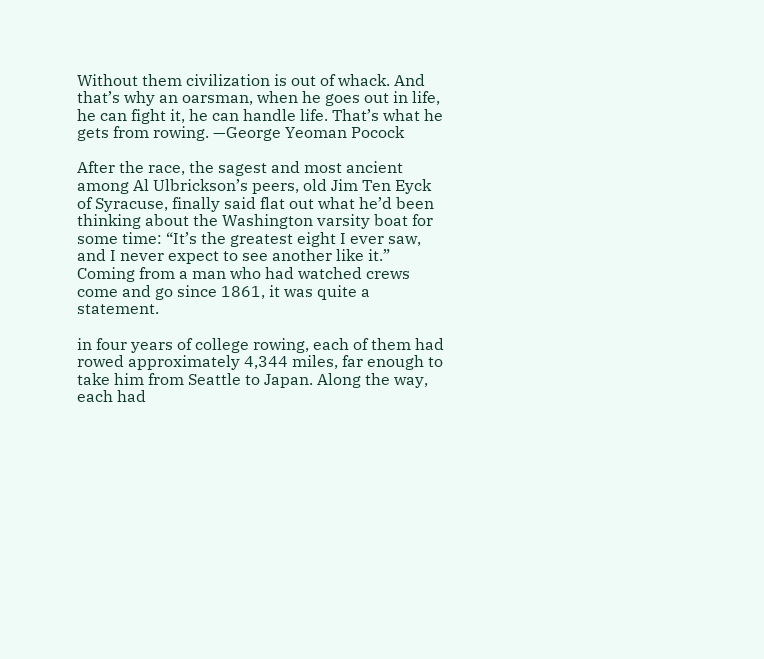Without them civilization is out of whack. And that’s why an oarsman, when he goes out in life, he can fight it, he can handle life. That’s what he gets from rowing. —George Yeoman Pocock

After the race, the sagest and most ancient among Al Ulbrickson’s peers, old Jim Ten Eyck of Syracuse, finally said flat out what he’d been thinking about the Washington varsity boat for some time: “It’s the greatest eight I ever saw, and I never expect to see another like it.” Coming from a man who had watched crews come and go since 1861, it was quite a statement.

in four years of college rowing, each of them had rowed approximately 4,344 miles, far enough to take him from Seattle to Japan. Along the way, each had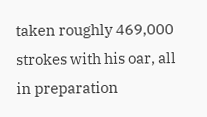taken roughly 469,000 strokes with his oar, all in preparation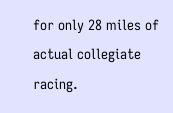for only 28 miles of actual collegiate racing.